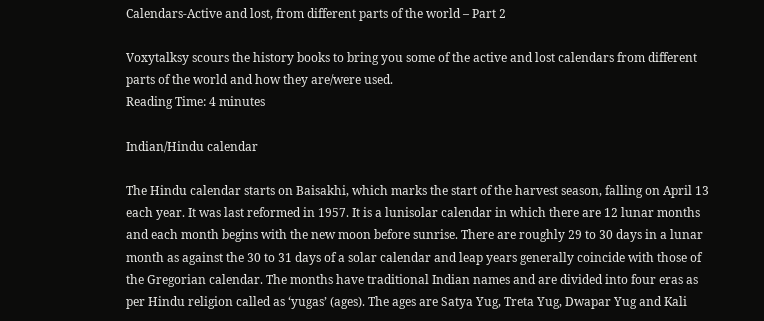Calendars-Active and lost, from different parts of the world – Part 2

Voxytalksy scours the history books to bring you some of the active and lost calendars from different parts of the world and how they are/were used.
Reading Time: 4 minutes

Indian/Hindu calendar

The Hindu calendar starts on Baisakhi, which marks the start of the harvest season, falling on April 13 each year. It was last reformed in 1957. It is a lunisolar calendar in which there are 12 lunar months and each month begins with the new moon before sunrise. There are roughly 29 to 30 days in a lunar month as against the 30 to 31 days of a solar calendar and leap years generally coincide with those of the Gregorian calendar. The months have traditional Indian names and are divided into four eras as per Hindu religion called as ‘yugas’ (ages). The ages are Satya Yug, Treta Yug, Dwapar Yug and Kali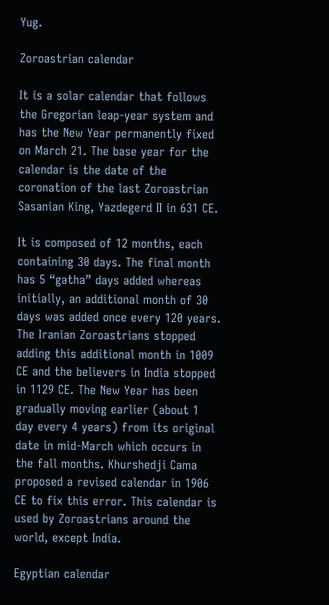Yug.

Zoroastrian calendar

It is a solar calendar that follows the Gregorian leap-year system and has the New Year permanently fixed on March 21. The base year for the calendar is the date of the coronation of the last Zoroastrian Sasanian King, Yazdegerd II in 631 CE.

It is composed of 12 months, each containing 30 days. The final month has 5 “gatha” days added whereas initially, an additional month of 30 days was added once every 120 years. The Iranian Zoroastrians stopped adding this additional month in 1009 CE and the believers in India stopped in 1129 CE. The New Year has been gradually moving earlier (about 1 day every 4 years) from its original date in mid-March which occurs in the fall months. Khurshedji Cama proposed a revised calendar in 1906 CE to fix this error. This calendar is used by Zoroastrians around the world, except India.

Egyptian calendar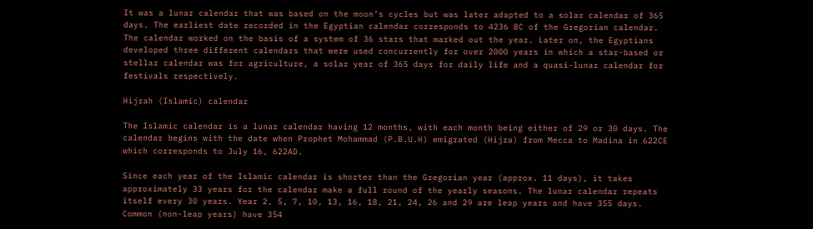It was a lunar calendar that was based on the moon’s cycles but was later adapted to a solar calendar of 365 days. The earliest date recorded in the Egyptian calendar corresponds to 4236 BC of the Gregorian calendar. The calendar worked on the basis of a system of 36 stars that marked out the year. Later on, the Egyptians developed three different calendars that were used concurrently for over 2000 years in which a star-based or stellar calendar was for agriculture, a solar year of 365 days for daily life and a quasi-lunar calendar for festivals respectively.

Hijrah (Islamic) calendar

The Islamic calendar is a lunar calendar having 12 months, with each month being either of 29 or 30 days. The calendar begins with the date when Prophet Mohammad (P.B.U.H) emigrated (Hijra) from Mecca to Madina in 622CE which corresponds to July 16, 622AD.

Since each year of the Islamic calendar is shorter than the Gregorian year (approx. 11 days), it takes approximately 33 years for the calendar make a full round of the yearly seasons. The lunar calendar repeats itself every 30 years. Year 2, 5, 7, 10, 13, 16, 18, 21, 24, 26 and 29 are leap years and have 355 days. Common (non-leap years) have 354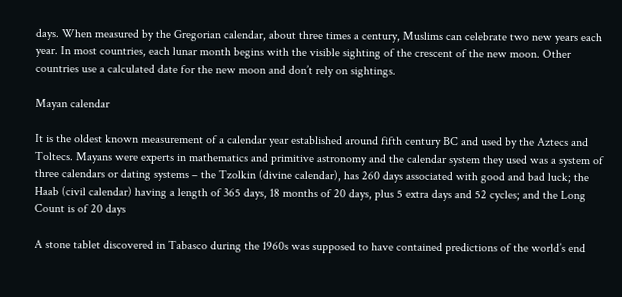days. When measured by the Gregorian calendar, about three times a century, Muslims can celebrate two new years each year. In most countries, each lunar month begins with the visible sighting of the crescent of the new moon. Other countries use a calculated date for the new moon and don’t rely on sightings.

Mayan calendar

It is the oldest known measurement of a calendar year established around fifth century BC and used by the Aztecs and Toltecs. Mayans were experts in mathematics and primitive astronomy and the calendar system they used was a system of three calendars or dating systems – the Tzolkin (divine calendar), has 260 days associated with good and bad luck; the Haab (civil calendar) having a length of 365 days, 18 months of 20 days, plus 5 extra days and 52 cycles; and the Long Count is of 20 days

A stone tablet discovered in Tabasco during the 1960s was supposed to have contained predictions of the world’s end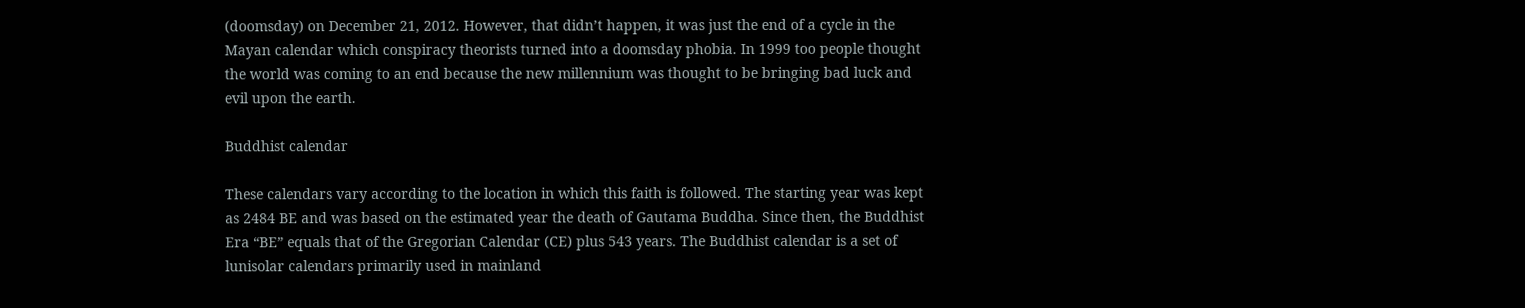(doomsday) on December 21, 2012. However, that didn’t happen, it was just the end of a cycle in the Mayan calendar which conspiracy theorists turned into a doomsday phobia. In 1999 too people thought the world was coming to an end because the new millennium was thought to be bringing bad luck and evil upon the earth.

Buddhist calendar

These calendars vary according to the location in which this faith is followed. The starting year was kept as 2484 BE and was based on the estimated year the death of Gautama Buddha. Since then, the Buddhist Era “BE” equals that of the Gregorian Calendar (CE) plus 543 years. The Buddhist calendar is a set of lunisolar calendars primarily used in mainland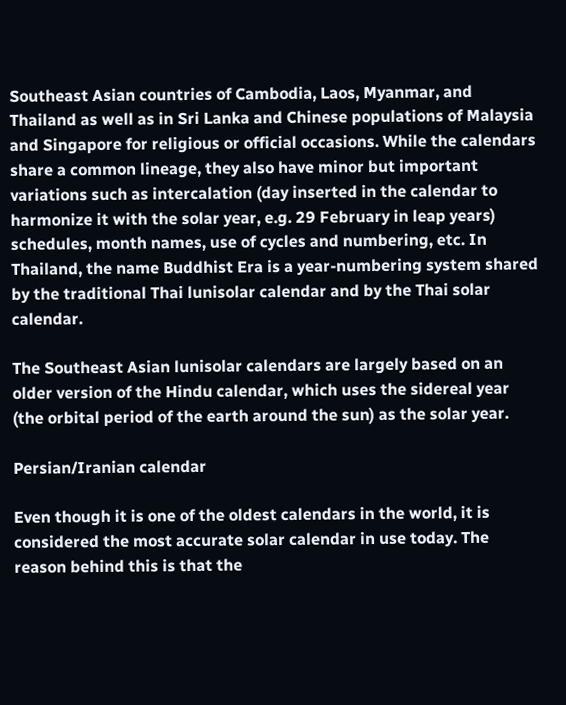Southeast Asian countries of Cambodia, Laos, Myanmar, and Thailand as well as in Sri Lanka and Chinese populations of Malaysia and Singapore for religious or official occasions. While the calendars share a common lineage, they also have minor but important variations such as intercalation (day inserted in the calendar to harmonize it with the solar year, e.g. 29 February in leap years) schedules, month names, use of cycles and numbering, etc. In Thailand, the name Buddhist Era is a year-numbering system shared by the traditional Thai lunisolar calendar and by the Thai solar calendar.

The Southeast Asian lunisolar calendars are largely based on an older version of the Hindu calendar, which uses the sidereal year (the orbital period of the earth around the sun) as the solar year.

Persian/Iranian calendar

Even though it is one of the oldest calendars in the world, it is considered the most accurate solar calendar in use today. The reason behind this is that the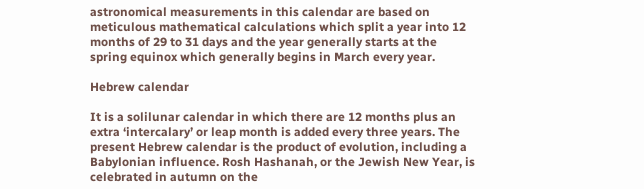astronomical measurements in this calendar are based on meticulous mathematical calculations which split a year into 12 months of 29 to 31 days and the year generally starts at the spring equinox which generally begins in March every year.

Hebrew calendar

It is a solilunar calendar in which there are 12 months plus an extra ‘intercalary’ or leap month is added every three years. The present Hebrew calendar is the product of evolution, including a Babylonian influence. Rosh Hashanah, or the Jewish New Year, is celebrated in autumn on the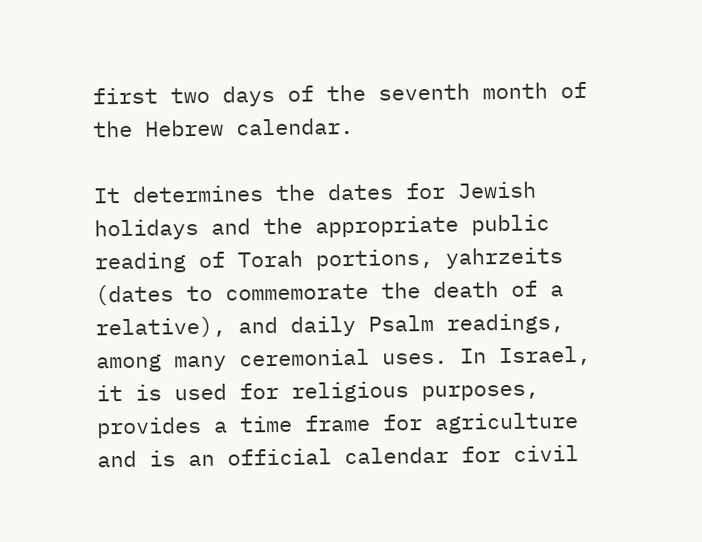first two days of the seventh month of the Hebrew calendar.

It determines the dates for Jewish holidays and the appropriate public reading of Torah portions, yahrzeits (dates to commemorate the death of a relative), and daily Psalm readings, among many ceremonial uses. In Israel, it is used for religious purposes, provides a time frame for agriculture and is an official calendar for civil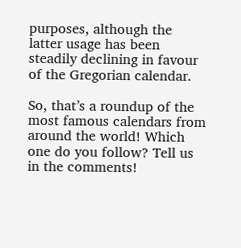purposes, although the latter usage has been steadily declining in favour of the Gregorian calendar.

So, that’s a roundup of the most famous calendars from around the world! Which one do you follow? Tell us in the comments!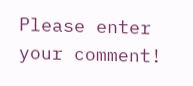Please enter your comment!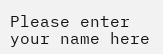Please enter your name here